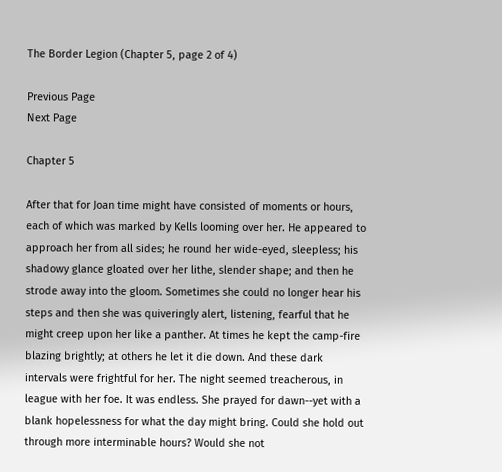The Border Legion (Chapter 5, page 2 of 4)

Previous Page
Next Page

Chapter 5

After that for Joan time might have consisted of moments or hours,
each of which was marked by Kells looming over her. He appeared to
approach her from all sides; he round her wide-eyed, sleepless; his
shadowy glance gloated over her lithe, slender shape; and then he
strode away into the gloom. Sometimes she could no longer hear his
steps and then she was quiveringly alert, listening, fearful that he
might creep upon her like a panther. At times he kept the camp-fire
blazing brightly; at others he let it die down. And these dark
intervals were frightful for her. The night seemed treacherous, in
league with her foe. It was endless. She prayed for dawn--yet with a
blank hopelessness for what the day might bring. Could she hold out
through more interminable hours? Would she not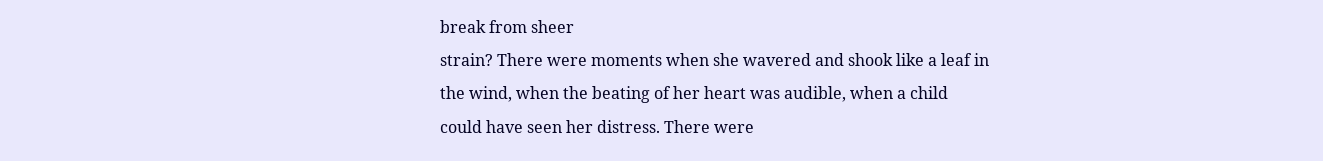break from sheer
strain? There were moments when she wavered and shook like a leaf in
the wind, when the beating of her heart was audible, when a child
could have seen her distress. There were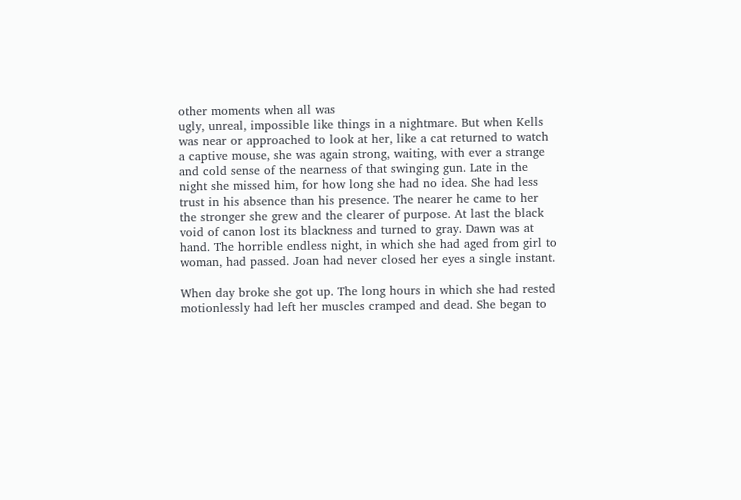other moments when all was
ugly, unreal, impossible like things in a nightmare. But when Kells
was near or approached to look at her, like a cat returned to watch
a captive mouse, she was again strong, waiting, with ever a strange
and cold sense of the nearness of that swinging gun. Late in the
night she missed him, for how long she had no idea. She had less
trust in his absence than his presence. The nearer he came to her
the stronger she grew and the clearer of purpose. At last the black
void of canon lost its blackness and turned to gray. Dawn was at
hand. The horrible endless night, in which she had aged from girl to
woman, had passed. Joan had never closed her eyes a single instant.

When day broke she got up. The long hours in which she had rested
motionlessly had left her muscles cramped and dead. She began to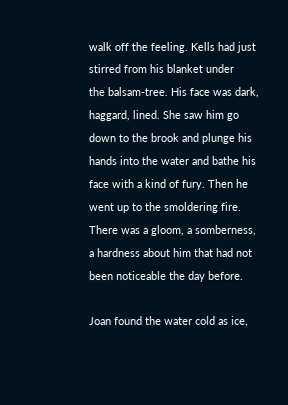walk off the feeling. Kells had just stirred from his blanket under
the balsam-tree. His face was dark, haggard, lined. She saw him go
down to the brook and plunge his hands into the water and bathe his
face with a kind of fury. Then he went up to the smoldering fire.
There was a gloom, a somberness, a hardness about him that had not
been noticeable the day before.

Joan found the water cold as ice,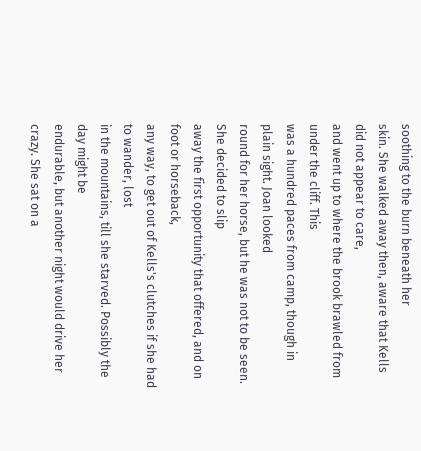soothing to the burn beneath her
skin. She walked away then, aware that Kells did not appear to care,
and went up to where the brook brawled from under the cliff. This
was a hundred paces from camp, though in plain sight. Joan looked
round for her horse, but he was not to be seen. She decided to slip
away the first opportunity that offered, and on foot or horseback,
any way, to get out of Kells's clutches if she had to wander, lost
in the mountains, till she starved. Possibly the day might be
endurable, but another night would drive her crazy. She sat on a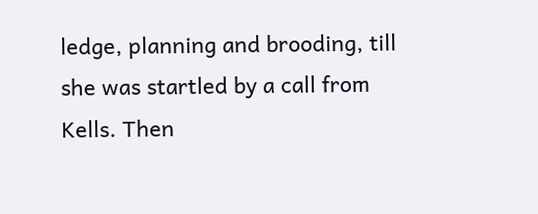ledge, planning and brooding, till she was startled by a call from
Kells. Then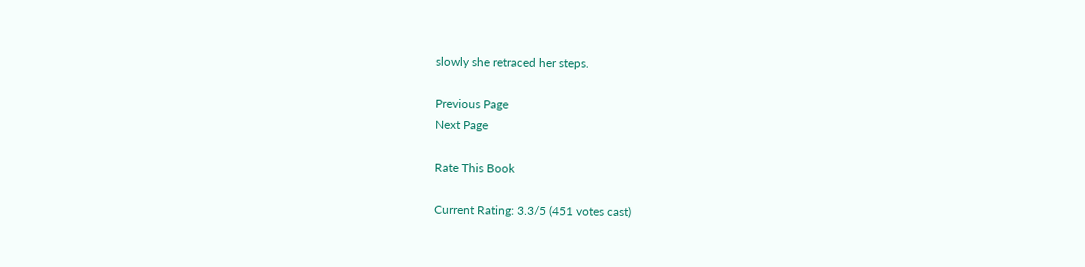slowly she retraced her steps.

Previous Page
Next Page

Rate This Book

Current Rating: 3.3/5 (451 votes cast)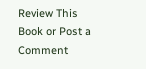Review This Book or Post a Comment